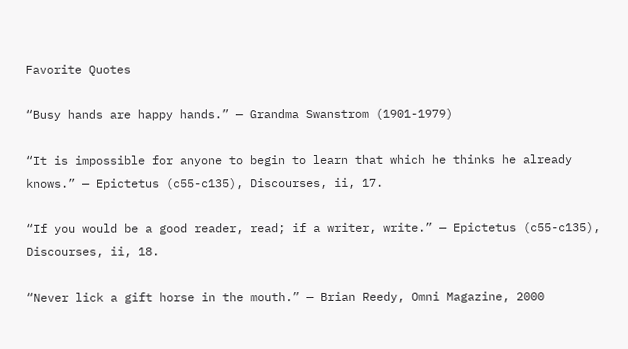Favorite Quotes

“Busy hands are happy hands.” — Grandma Swanstrom (1901-1979)

“It is impossible for anyone to begin to learn that which he thinks he already knows.” — Epictetus (c55-c135), Discourses, ii, 17.

“If you would be a good reader, read; if a writer, write.” — Epictetus (c55-c135), Discourses, ii, 18.

“Never lick a gift horse in the mouth.” — Brian Reedy, Omni Magazine, 2000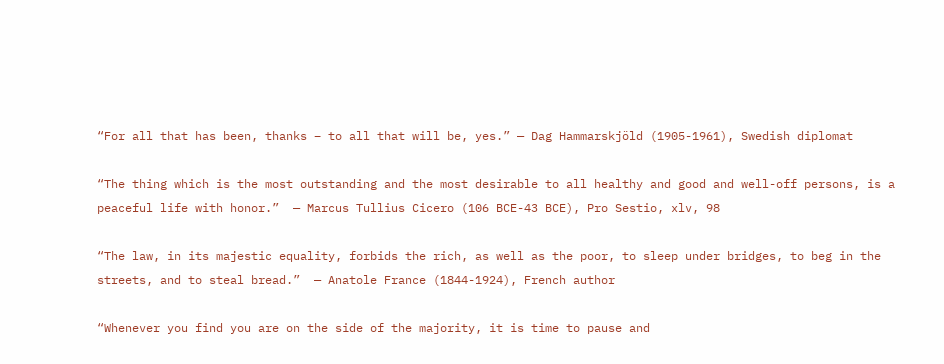“For all that has been, thanks – to all that will be, yes.” — Dag Hammarskjöld (1905-1961), Swedish diplomat

“The thing which is the most outstanding and the most desirable to all healthy and good and well-off persons, is a peaceful life with honor.”  — Marcus Tullius Cicero (106 BCE-43 BCE), Pro Sestio, xlv, 98

“The law, in its majestic equality, forbids the rich, as well as the poor, to sleep under bridges, to beg in the streets, and to steal bread.”  — Anatole France (1844-1924), French author

“Whenever you find you are on the side of the majority, it is time to pause and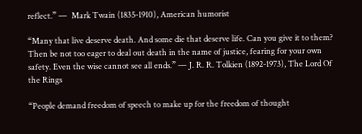reflect.” —  Mark Twain (1835-1910), American humorist

“Many that live deserve death. And some die that deserve life. Can you give it to them? Then be not too eager to deal out death in the name of justice, fearing for your own safety. Even the wise cannot see all ends.” — J. R. R. Tolkien (1892-1973), The Lord Of the Rings

“People demand freedom of speech to make up for the freedom of thought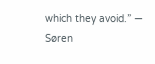which they avoid.” — Søren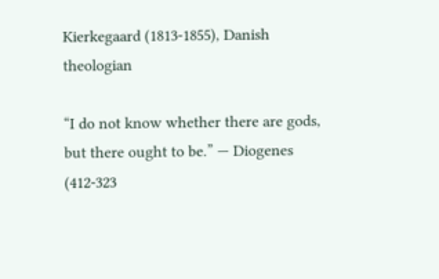Kierkegaard (1813-1855), Danish theologian

“I do not know whether there are gods, but there ought to be.” — Diogenes (412-323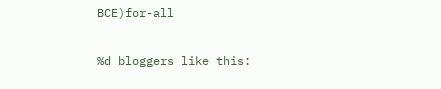BCE)for-all

%d bloggers like this: